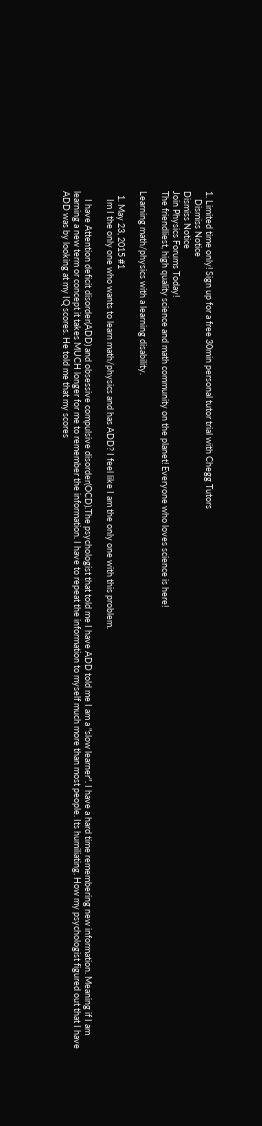1. Limited time only! Sign up for a free 30min personal tutor trial with Chegg Tutors
    Dismiss Notice
Dismiss Notice
Join Physics Forums Today!
The friendliest, high quality science and math community on the planet! Everyone who loves science is here!

Learning math/physics with a learning disability.

  1. May 23, 2015 #1
    Im I the only one who wants to learn math/physics and has ADD? I feel like I am the only one with this problem.

    I have Attention deficit disorder(ADD) and obsessive compulsive disorder(OCD).The psychologist that told me I have ADD told me I am a "slow learner". I have a hard time remembering new information. Meaning if I am learning a new term or concept it takes MUCH longer for me to remember the information. I have to repeat the information to myself much more than most people. Its humiliating. How my psychologist figured out that I have ADD was by looking at my IQ scores. He told me that my scores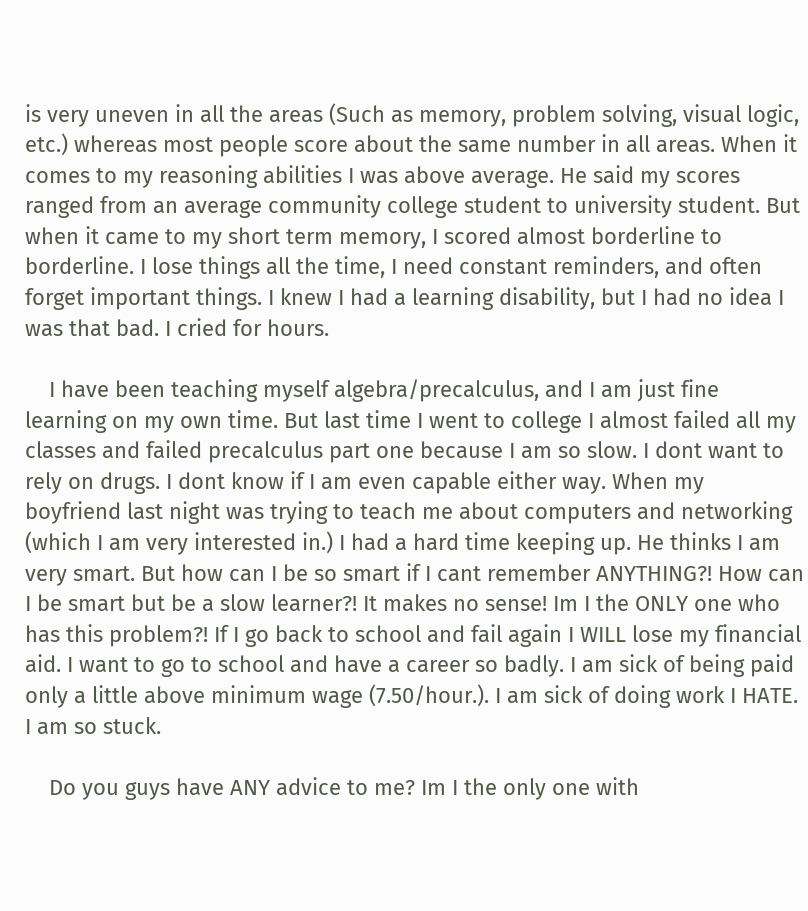is very uneven in all the areas (Such as memory, problem solving, visual logic, etc.) whereas most people score about the same number in all areas. When it comes to my reasoning abilities I was above average. He said my scores ranged from an average community college student to university student. But when it came to my short term memory, I scored almost borderline to borderline. I lose things all the time, I need constant reminders, and often forget important things. I knew I had a learning disability, but I had no idea I was that bad. I cried for hours.

    I have been teaching myself algebra/precalculus, and I am just fine learning on my own time. But last time I went to college I almost failed all my classes and failed precalculus part one because I am so slow. I dont want to rely on drugs. I dont know if I am even capable either way. When my boyfriend last night was trying to teach me about computers and networking (which I am very interested in.) I had a hard time keeping up. He thinks I am very smart. But how can I be so smart if I cant remember ANYTHING?! How can I be smart but be a slow learner?! It makes no sense! Im I the ONLY one who has this problem?! If I go back to school and fail again I WILL lose my financial aid. I want to go to school and have a career so badly. I am sick of being paid only a little above minimum wage (7.50/hour.). I am sick of doing work I HATE. I am so stuck.

    Do you guys have ANY advice to me? Im I the only one with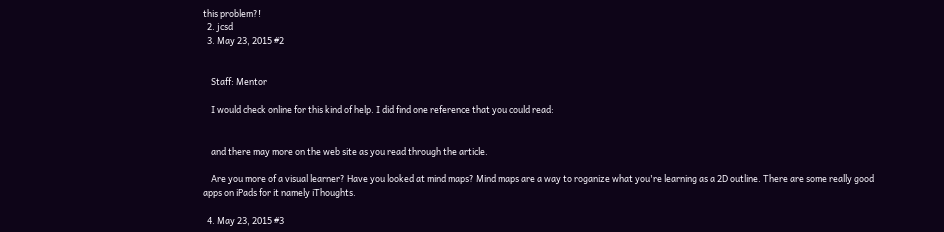this problem?!
  2. jcsd
  3. May 23, 2015 #2


    Staff: Mentor

    I would check online for this kind of help. I did find one reference that you could read:


    and there may more on the web site as you read through the article.

    Are you more of a visual learner? Have you looked at mind maps? Mind maps are a way to roganize what you're learning as a 2D outline. There are some really good apps on iPads for it namely iThoughts.

  4. May 23, 2015 #3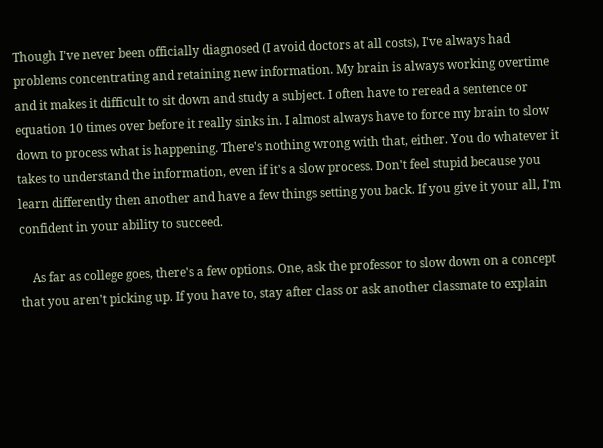Though I've never been officially diagnosed (I avoid doctors at all costs), I've always had problems concentrating and retaining new information. My brain is always working overtime and it makes it difficult to sit down and study a subject. I often have to reread a sentence or equation 10 times over before it really sinks in. I almost always have to force my brain to slow down to process what is happening. There's nothing wrong with that, either. You do whatever it takes to understand the information, even if it's a slow process. Don't feel stupid because you learn differently then another and have a few things setting you back. If you give it your all, I'm confident in your ability to succeed.

    As far as college goes, there's a few options. One, ask the professor to slow down on a concept that you aren't picking up. If you have to, stay after class or ask another classmate to explain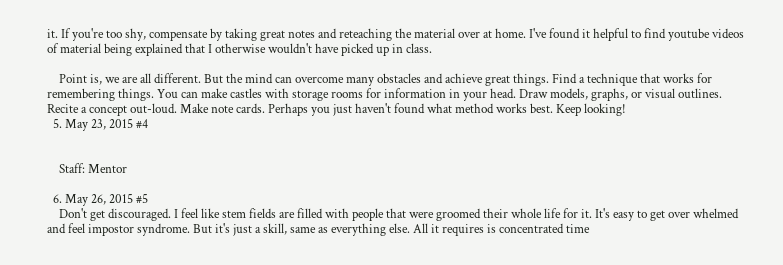it. If you're too shy, compensate by taking great notes and reteaching the material over at home. I've found it helpful to find youtube videos of material being explained that I otherwise wouldn't have picked up in class.

    Point is, we are all different. But the mind can overcome many obstacles and achieve great things. Find a technique that works for remembering things. You can make castles with storage rooms for information in your head. Draw models, graphs, or visual outlines. Recite a concept out-loud. Make note cards. Perhaps you just haven't found what method works best. Keep looking!
  5. May 23, 2015 #4


    Staff: Mentor

  6. May 26, 2015 #5
    Don't get discouraged. I feel like stem fields are filled with people that were groomed their whole life for it. It's easy to get over whelmed and feel impostor syndrome. But it's just a skill, same as everything else. All it requires is concentrated time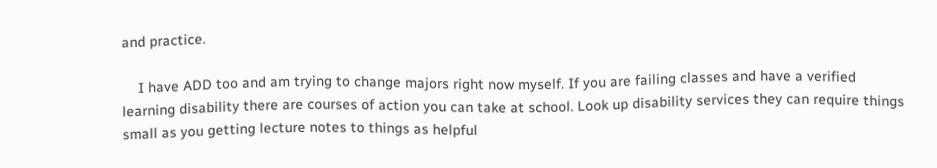and practice.

    I have ADD too and am trying to change majors right now myself. If you are failing classes and have a verified learning disability there are courses of action you can take at school. Look up disability services they can require things small as you getting lecture notes to things as helpful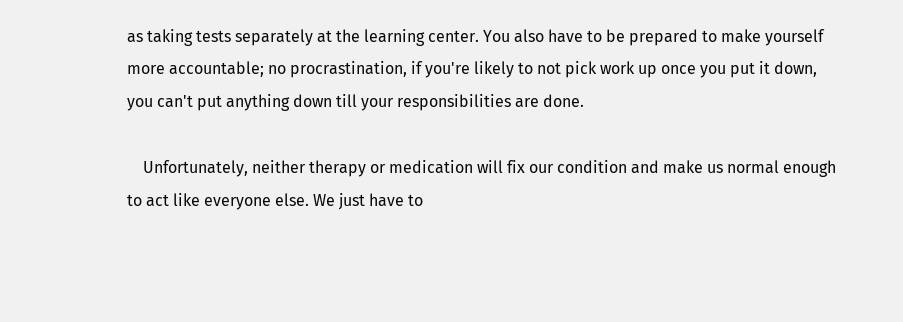as taking tests separately at the learning center. You also have to be prepared to make yourself more accountable; no procrastination, if you're likely to not pick work up once you put it down, you can't put anything down till your responsibilities are done.

    Unfortunately, neither therapy or medication will fix our condition and make us normal enough to act like everyone else. We just have to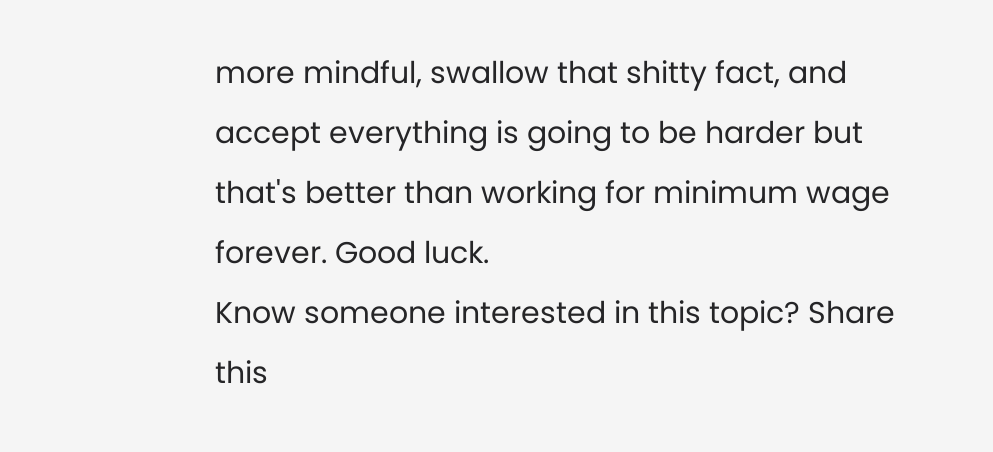more mindful, swallow that shitty fact, and accept everything is going to be harder but that's better than working for minimum wage forever. Good luck.
Know someone interested in this topic? Share this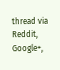thread via Reddit, Google+,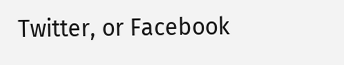Twitter, or Facebook